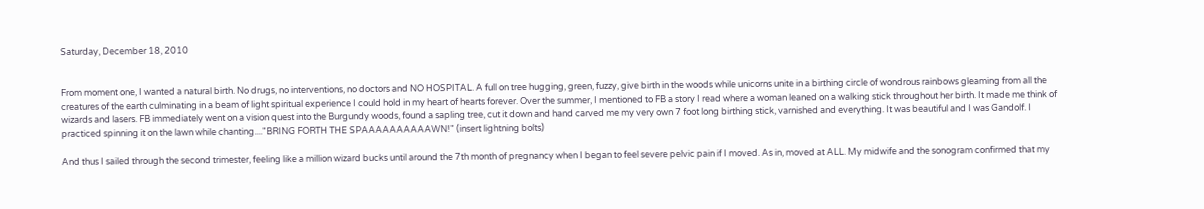Saturday, December 18, 2010


From moment one, I wanted a natural birth. No drugs, no interventions, no doctors and NO HOSPITAL. A full on tree hugging, green, fuzzy, give birth in the woods while unicorns unite in a birthing circle of wondrous rainbows gleaming from all the creatures of the earth culminating in a beam of light spiritual experience I could hold in my heart of hearts forever. Over the summer, I mentioned to FB a story I read where a woman leaned on a walking stick throughout her birth. It made me think of wizards and lasers. FB immediately went on a vision quest into the Burgundy woods, found a sapling tree, cut it down and hand carved me my very own 7 foot long birthing stick, varnished and everything. It was beautiful and I was Gandolf. I practiced spinning it on the lawn while chanting...."BRING FORTH THE SPAAAAAAAAAAWN!" (insert lightning bolts)

And thus I sailed through the second trimester, feeling like a million wizard bucks until around the 7th month of pregnancy when I began to feel severe pelvic pain if I moved. As in, moved at ALL. My midwife and the sonogram confirmed that my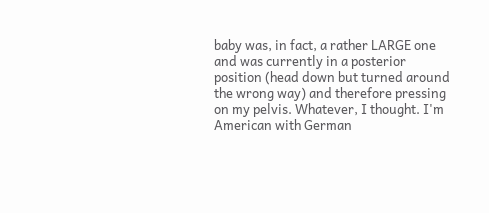baby was, in fact, a rather LARGE one and was currently in a posterior position (head down but turned around the wrong way) and therefore pressing on my pelvis. Whatever, I thought. I'm American with German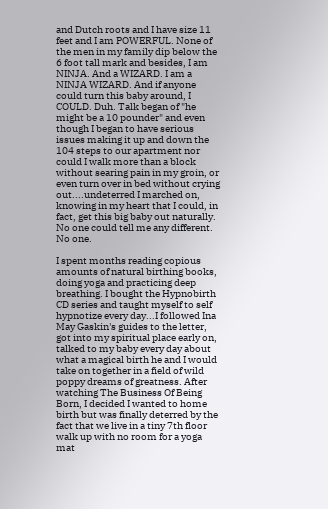and Dutch roots and I have size 11 feet and I am POWERFUL. None of the men in my family dip below the 6 foot tall mark and besides, I am NINJA. And a WIZARD. I am a NINJA WIZARD. And if anyone could turn this baby around, I COULD. Duh. Talk began of "he might be a 10 pounder" and even though I began to have serious issues making it up and down the 104 steps to our apartment nor could I walk more than a block without searing pain in my groin, or even turn over in bed without crying out....undeterred I marched on, knowing in my heart that I could, in fact, get this big baby out naturally.
No one could tell me any different.
No one.

I spent months reading copious amounts of natural birthing books, doing yoga and practicing deep breathing. I bought the Hypnobirth CD series and taught myself to self hypnotize every day...I followed Ina May Gaskin's guides to the letter, got into my spiritual place early on, talked to my baby every day about what a magical birth he and I would take on together in a field of wild poppy dreams of greatness. After watching The Business Of Being Born, I decided I wanted to home birth but was finally deterred by the fact that we live in a tiny 7th floor walk up with no room for a yoga mat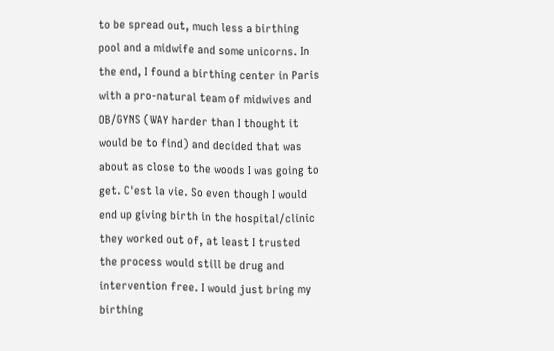to be spread out, much less a birthing pool and a midwife and some unicorns. In the end, I found a birthing center in Paris with a pro-natural team of midwives and OB/GYNS (WAY harder than I thought it would be to find) and decided that was about as close to the woods I was going to get. C'est la vie. So even though I would end up giving birth in the hospital/clinic they worked out of, at least I trusted the process would still be drug and intervention free. I would just bring my birthing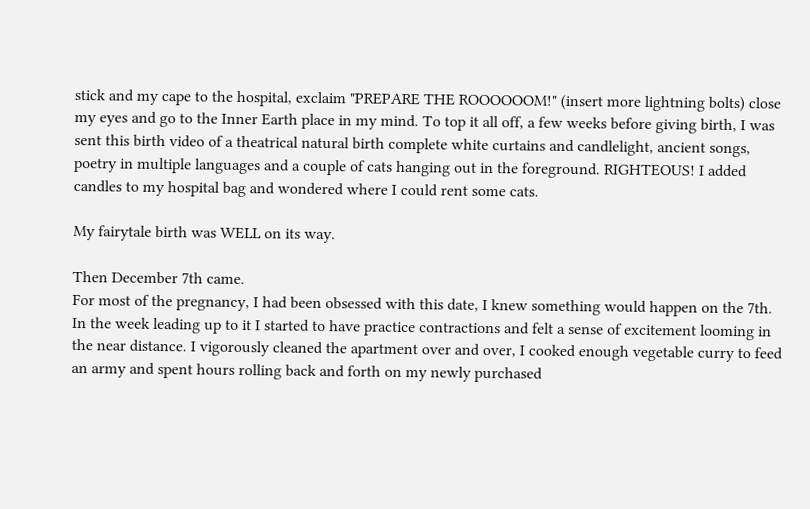stick and my cape to the hospital, exclaim "PREPARE THE ROOOOOOM!" (insert more lightning bolts) close my eyes and go to the Inner Earth place in my mind. To top it all off, a few weeks before giving birth, I was sent this birth video of a theatrical natural birth complete white curtains and candlelight, ancient songs, poetry in multiple languages and a couple of cats hanging out in the foreground. RIGHTEOUS! I added candles to my hospital bag and wondered where I could rent some cats.

My fairytale birth was WELL on its way.

Then December 7th came.
For most of the pregnancy, I had been obsessed with this date, I knew something would happen on the 7th. In the week leading up to it I started to have practice contractions and felt a sense of excitement looming in the near distance. I vigorously cleaned the apartment over and over, I cooked enough vegetable curry to feed an army and spent hours rolling back and forth on my newly purchased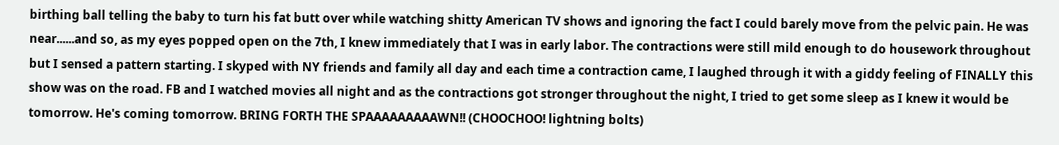birthing ball telling the baby to turn his fat butt over while watching shitty American TV shows and ignoring the fact I could barely move from the pelvic pain. He was near......and so, as my eyes popped open on the 7th, I knew immediately that I was in early labor. The contractions were still mild enough to do housework throughout but I sensed a pattern starting. I skyped with NY friends and family all day and each time a contraction came, I laughed through it with a giddy feeling of FINALLY this show was on the road. FB and I watched movies all night and as the contractions got stronger throughout the night, I tried to get some sleep as I knew it would be tomorrow. He's coming tomorrow. BRING FORTH THE SPAAAAAAAAAWN!! (CHOOCHOO! lightning bolts)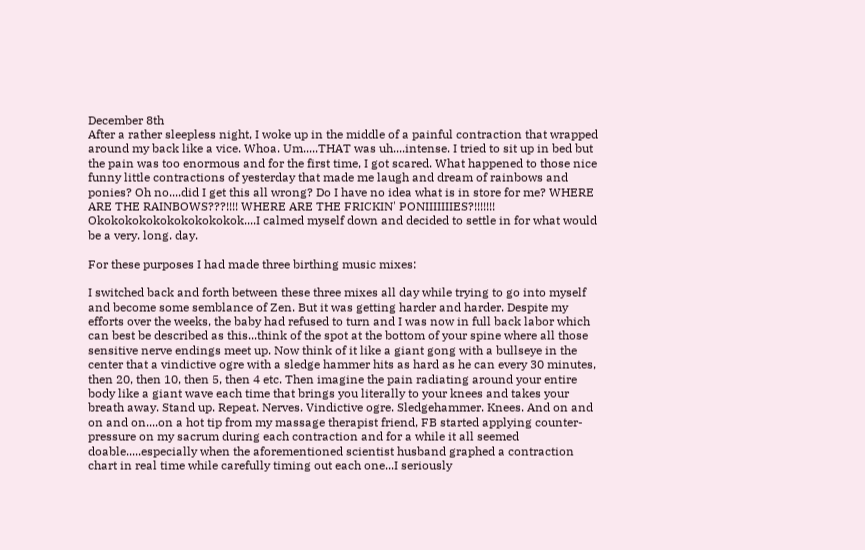December 8th
After a rather sleepless night, I woke up in the middle of a painful contraction that wrapped around my back like a vice. Whoa. Um.....THAT was uh....intense. I tried to sit up in bed but the pain was too enormous and for the first time, I got scared. What happened to those nice funny little contractions of yesterday that made me laugh and dream of rainbows and ponies? Oh no....did I get this all wrong? Do I have no idea what is in store for me? WHERE ARE THE RAINBOWS???!!!! WHERE ARE THE FRICKIN' PONIIIIIIIES?!!!!!!! Okokokokokokokokokokok....I calmed myself down and decided to settle in for what would be a very. long. day.

For these purposes I had made three birthing music mixes:

I switched back and forth between these three mixes all day while trying to go into myself and become some semblance of Zen. But it was getting harder and harder. Despite my efforts over the weeks, the baby had refused to turn and I was now in full back labor which can best be described as this...think of the spot at the bottom of your spine where all those sensitive nerve endings meet up. Now think of it like a giant gong with a bullseye in the center that a vindictive ogre with a sledge hammer hits as hard as he can every 30 minutes, then 20, then 10, then 5, then 4 etc. Then imagine the pain radiating around your entire body like a giant wave each time that brings you literally to your knees and takes your breath away. Stand up. Repeat. Nerves. Vindictive ogre. Sledgehammer. Knees. And on and on and on....on a hot tip from my massage therapist friend, FB started applying counter-pressure on my sacrum during each contraction and for a while it all seemed doable.....especially when the aforementioned scientist husband graphed a contraction chart in real time while carefully timing out each one...I seriously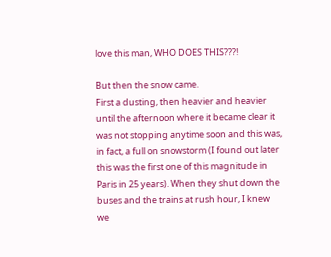love this man, WHO DOES THIS???!

But then the snow came.
First a dusting, then heavier and heavier until the afternoon where it became clear it was not stopping anytime soon and this was, in fact, a full on snowstorm (I found out later this was the first one of this magnitude in Paris in 25 years). When they shut down the buses and the trains at rush hour, I knew we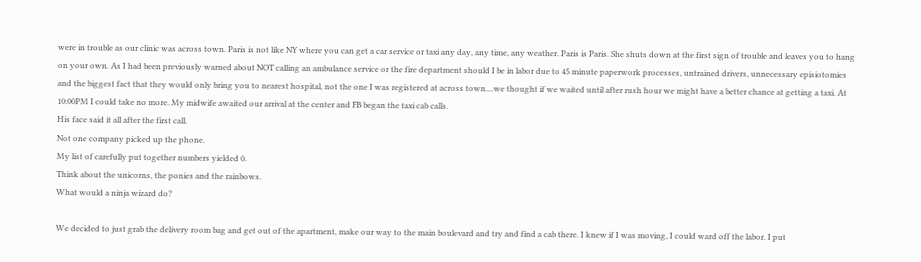were in trouble as our clinic was across town. Paris is not like NY where you can get a car service or taxi any day, any time, any weather. Paris is Paris. She shuts down at the first sign of trouble and leaves you to hang on your own. As I had been previously warned about NOT calling an ambulance service or the fire department should I be in labor due to 45 minute paperwork processes, untrained drivers, unnecessary episiotomies and the biggest fact that they would only bring you to nearest hospital, not the one I was registered at across town....we thought if we waited until after rush hour we might have a better chance at getting a taxi. At 10:00PM I could take no more. My midwife awaited our arrival at the center and FB began the taxi cab calls.
His face said it all after the first call.
Not one company picked up the phone.
My list of carefully put together numbers yielded 0.
Think about the unicorns, the ponies and the rainbows.
What would a ninja wizard do?

We decided to just grab the delivery room bag and get out of the apartment, make our way to the main boulevard and try and find a cab there. I knew if I was moving, I could ward off the labor. I put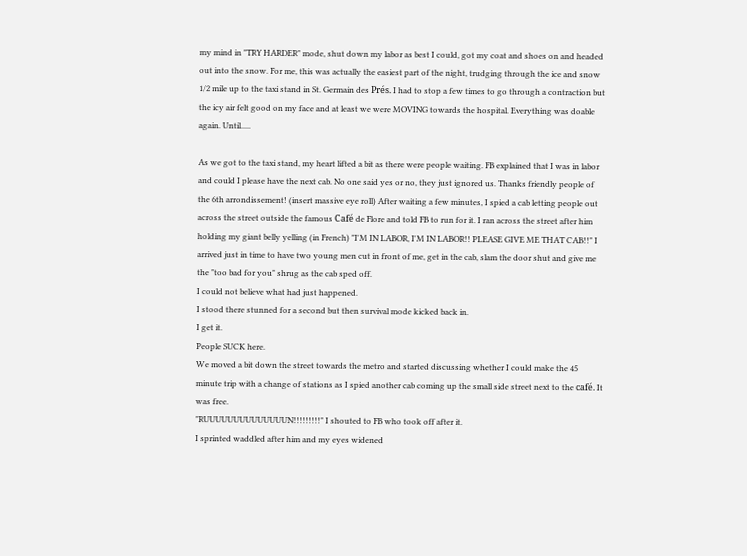my mind in "TRY HARDER" mode, shut down my labor as best I could, got my coat and shoes on and headed out into the snow. For me, this was actually the easiest part of the night, trudging through the ice and snow 1/2 mile up to the taxi stand in St. Germain des Prés. I had to stop a few times to go through a contraction but the icy air felt good on my face and at least we were MOVING towards the hospital. Everything was doable again. Until.....

As we got to the taxi stand, my heart lifted a bit as there were people waiting. FB explained that I was in labor and could I please have the next cab. No one said yes or no, they just ignored us. Thanks friendly people of the 6th arrondissement! (insert massive eye roll) After waiting a few minutes, I spied a cab letting people out across the street outside the famous Café de Flore and told FB to run for it. I ran across the street after him holding my giant belly yelling (in French) "I'M IN LABOR, I'M IN LABOR!! PLEASE GIVE ME THAT CAB!!" I arrived just in time to have two young men cut in front of me, get in the cab, slam the door shut and give me the "too bad for you" shrug as the cab sped off.
I could not believe what had just happened.
I stood there stunned for a second but then survival mode kicked back in.
I get it.
People SUCK here.
We moved a bit down the street towards the metro and started discussing whether I could make the 45 minute trip with a change of stations as I spied another cab coming up the small side street next to the café. It was free.
"RUUUUUUUUUUUUUUN!!!!!!!!!" I shouted to FB who took off after it.
I sprinted waddled after him and my eyes widened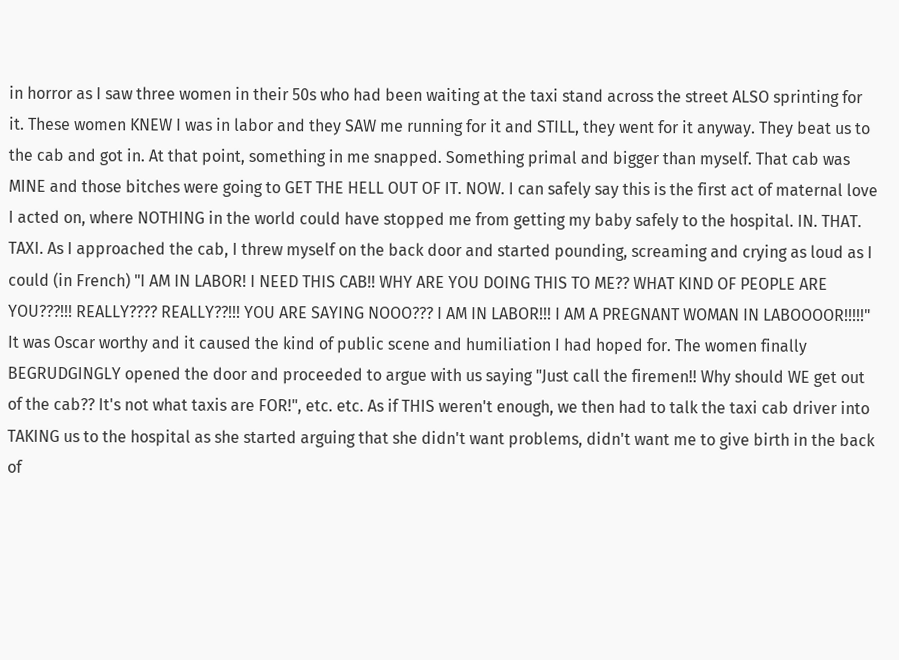in horror as I saw three women in their 50s who had been waiting at the taxi stand across the street ALSO sprinting for it. These women KNEW I was in labor and they SAW me running for it and STILL, they went for it anyway. They beat us to the cab and got in. At that point, something in me snapped. Something primal and bigger than myself. That cab was MINE and those bitches were going to GET THE HELL OUT OF IT. NOW. I can safely say this is the first act of maternal love I acted on, where NOTHING in the world could have stopped me from getting my baby safely to the hospital. IN. THAT. TAXI. As I approached the cab, I threw myself on the back door and started pounding, screaming and crying as loud as I could (in French) "I AM IN LABOR! I NEED THIS CAB!! WHY ARE YOU DOING THIS TO ME?? WHAT KIND OF PEOPLE ARE YOU???!!! REALLY???? REALLY??!!! YOU ARE SAYING NOOO??? I AM IN LABOR!!! I AM A PREGNANT WOMAN IN LABOOOOR!!!!!" It was Oscar worthy and it caused the kind of public scene and humiliation I had hoped for. The women finally BEGRUDGINGLY opened the door and proceeded to argue with us saying "Just call the firemen!! Why should WE get out of the cab?? It's not what taxis are FOR!", etc. etc. As if THIS weren't enough, we then had to talk the taxi cab driver into TAKING us to the hospital as she started arguing that she didn't want problems, didn't want me to give birth in the back of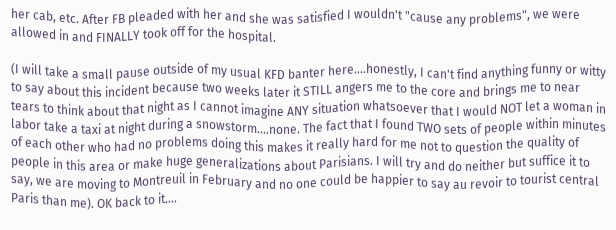her cab, etc. After FB pleaded with her and she was satisfied I wouldn't "cause any problems", we were allowed in and FINALLY took off for the hospital.

(I will take a small pause outside of my usual KFD banter here....honestly, I can't find anything funny or witty to say about this incident because two weeks later it STILL angers me to the core and brings me to near tears to think about that night as I cannot imagine ANY situation whatsoever that I would NOT let a woman in labor take a taxi at night during a snowstorm....none. The fact that I found TWO sets of people within minutes of each other who had no problems doing this makes it really hard for me not to question the quality of people in this area or make huge generalizations about Parisians. I will try and do neither but suffice it to say, we are moving to Montreuil in February and no one could be happier to say au revoir to tourist central Paris than me). OK back to it....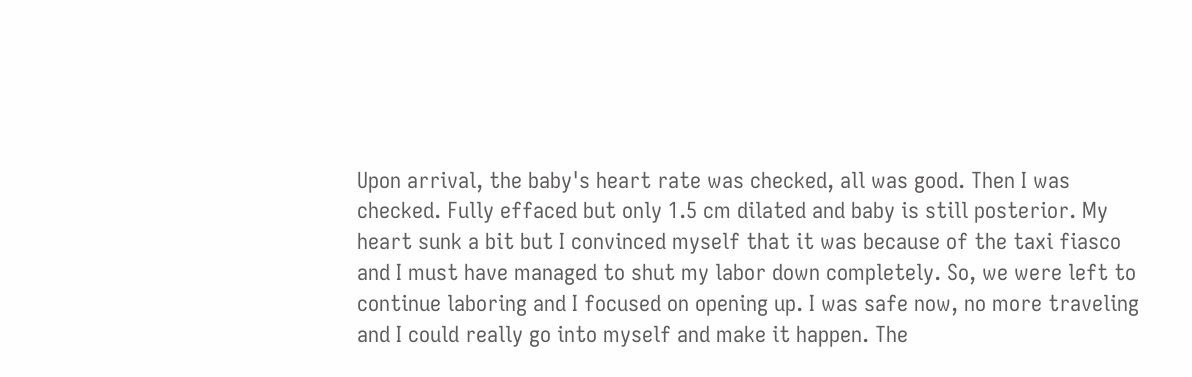Upon arrival, the baby's heart rate was checked, all was good. Then I was checked. Fully effaced but only 1.5 cm dilated and baby is still posterior. My heart sunk a bit but I convinced myself that it was because of the taxi fiasco and I must have managed to shut my labor down completely. So, we were left to continue laboring and I focused on opening up. I was safe now, no more traveling and I could really go into myself and make it happen. The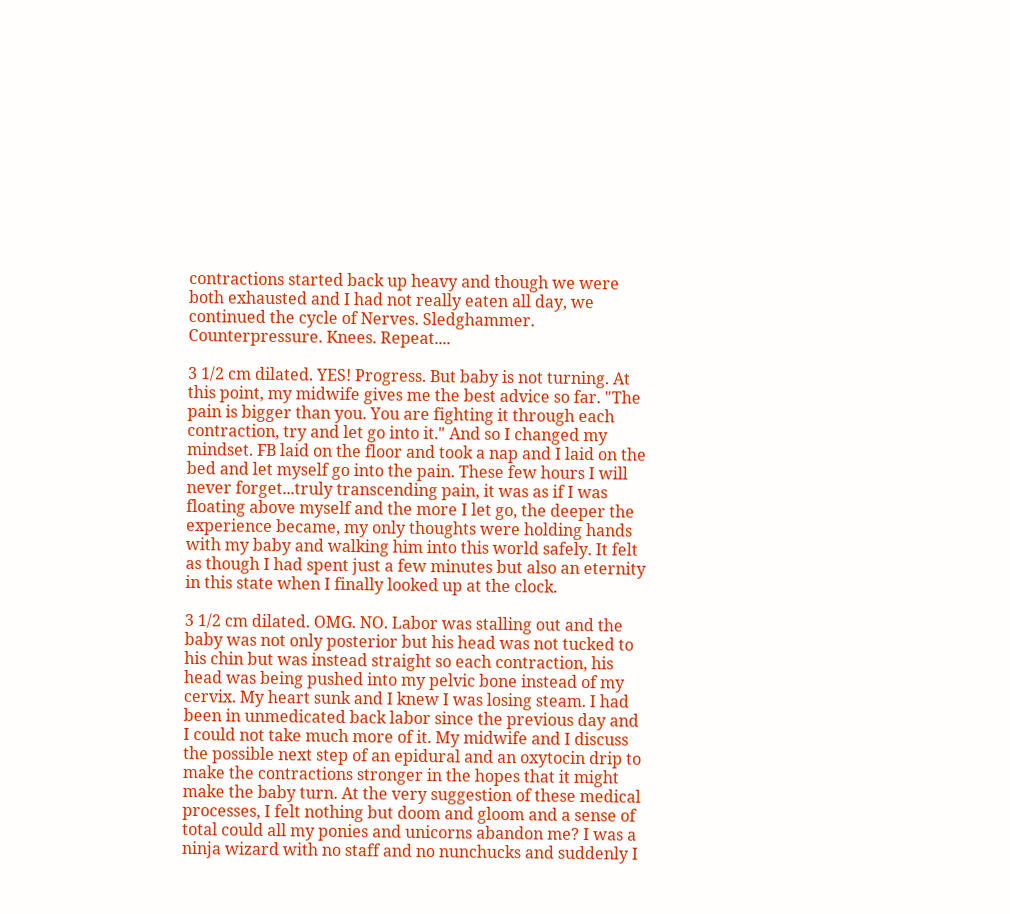contractions started back up heavy and though we were both exhausted and I had not really eaten all day, we continued the cycle of Nerves. Sledghammer. Counterpressure. Knees. Repeat....

3 1/2 cm dilated. YES! Progress. But baby is not turning. At this point, my midwife gives me the best advice so far. "The pain is bigger than you. You are fighting it through each contraction, try and let go into it." And so I changed my mindset. FB laid on the floor and took a nap and I laid on the bed and let myself go into the pain. These few hours I will never forget...truly transcending pain, it was as if I was floating above myself and the more I let go, the deeper the experience became, my only thoughts were holding hands with my baby and walking him into this world safely. It felt as though I had spent just a few minutes but also an eternity in this state when I finally looked up at the clock.

3 1/2 cm dilated. OMG. NO. Labor was stalling out and the baby was not only posterior but his head was not tucked to his chin but was instead straight so each contraction, his head was being pushed into my pelvic bone instead of my cervix. My heart sunk and I knew I was losing steam. I had been in unmedicated back labor since the previous day and I could not take much more of it. My midwife and I discuss the possible next step of an epidural and an oxytocin drip to make the contractions stronger in the hopes that it might make the baby turn. At the very suggestion of these medical processes, I felt nothing but doom and gloom and a sense of total could all my ponies and unicorns abandon me? I was a ninja wizard with no staff and no nunchucks and suddenly I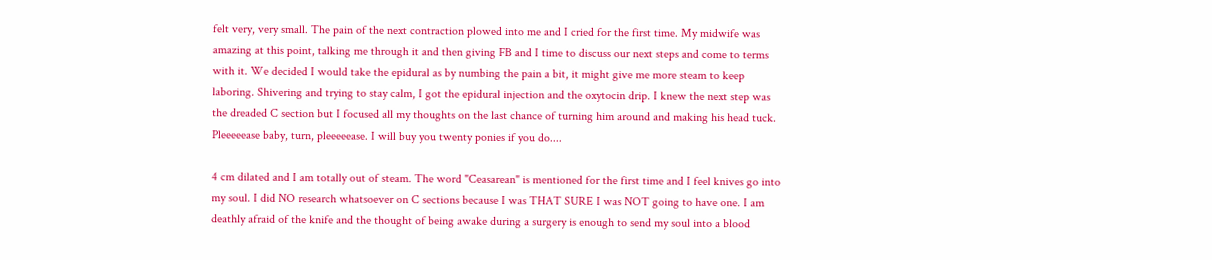felt very, very small. The pain of the next contraction plowed into me and I cried for the first time. My midwife was amazing at this point, talking me through it and then giving FB and I time to discuss our next steps and come to terms with it. We decided I would take the epidural as by numbing the pain a bit, it might give me more steam to keep laboring. Shivering and trying to stay calm, I got the epidural injection and the oxytocin drip. I knew the next step was the dreaded C section but I focused all my thoughts on the last chance of turning him around and making his head tuck. Pleeeeease baby, turn, pleeeeease. I will buy you twenty ponies if you do....

4 cm dilated and I am totally out of steam. The word "Ceasarean" is mentioned for the first time and I feel knives go into my soul. I did NO research whatsoever on C sections because I was THAT SURE I was NOT going to have one. I am deathly afraid of the knife and the thought of being awake during a surgery is enough to send my soul into a blood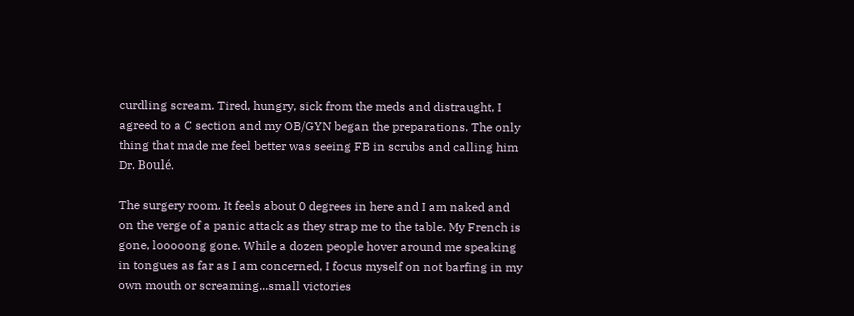curdling scream. Tired, hungry, sick from the meds and distraught, I agreed to a C section and my OB/GYN began the preparations. The only thing that made me feel better was seeing FB in scrubs and calling him Dr. Boulé.

The surgery room. It feels about 0 degrees in here and I am naked and on the verge of a panic attack as they strap me to the table. My French is gone, looooong gone. While a dozen people hover around me speaking in tongues as far as I am concerned, I focus myself on not barfing in my own mouth or screaming...small victories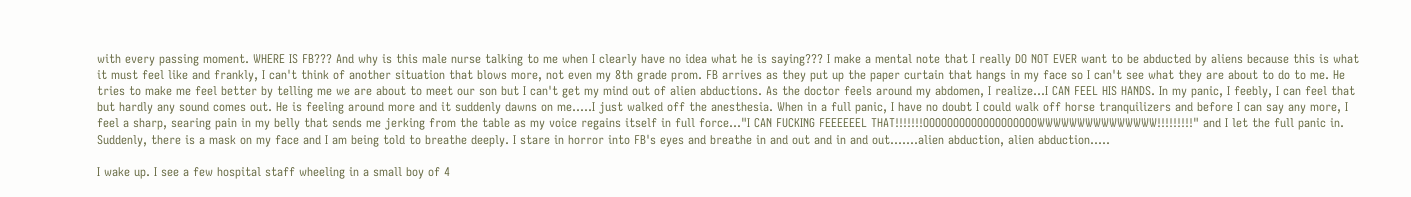with every passing moment. WHERE IS FB??? And why is this male nurse talking to me when I clearly have no idea what he is saying??? I make a mental note that I really DO NOT EVER want to be abducted by aliens because this is what it must feel like and frankly, I can't think of another situation that blows more, not even my 8th grade prom. FB arrives as they put up the paper curtain that hangs in my face so I can't see what they are about to do to me. He tries to make me feel better by telling me we are about to meet our son but I can't get my mind out of alien abductions. As the doctor feels around my abdomen, I realize...I CAN FEEL HIS HANDS. In my panic, I feebly, I can feel that but hardly any sound comes out. He is feeling around more and it suddenly dawns on me.....I just walked off the anesthesia. When in a full panic, I have no doubt I could walk off horse tranquilizers and before I can say any more, I feel a sharp, searing pain in my belly that sends me jerking from the table as my voice regains itself in full force..."I CAN FUCKING FEEEEEEL THAT!!!!!!!OOOOOOOOOOOOOOOOOOOWWWWWWWWWWWWWWW!!!!!!!!!" and I let the full panic in. Suddenly, there is a mask on my face and I am being told to breathe deeply. I stare in horror into FB's eyes and breathe in and out and in and out.......alien abduction, alien abduction.....

I wake up. I see a few hospital staff wheeling in a small boy of 4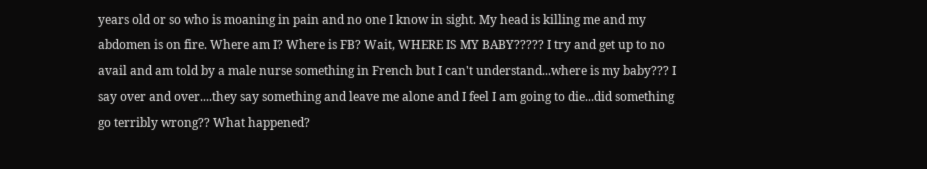years old or so who is moaning in pain and no one I know in sight. My head is killing me and my abdomen is on fire. Where am I? Where is FB? Wait, WHERE IS MY BABY????? I try and get up to no avail and am told by a male nurse something in French but I can't understand...where is my baby??? I say over and over....they say something and leave me alone and I feel I am going to die...did something go terribly wrong?? What happened?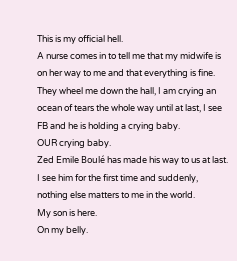This is my official hell.
A nurse comes in to tell me that my midwife is on her way to me and that everything is fine. They wheel me down the hall, I am crying an ocean of tears the whole way until at last, I see FB and he is holding a crying baby.
OUR crying baby.
Zed Emile Boulé has made his way to us at last.
I see him for the first time and suddenly, nothing else matters to me in the world.
My son is here.
On my belly.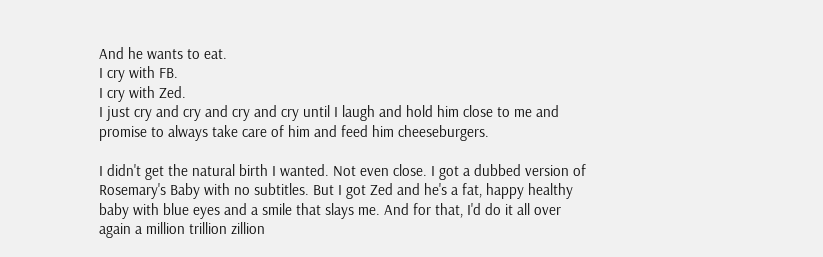And he wants to eat.
I cry with FB.
I cry with Zed.
I just cry and cry and cry and cry until I laugh and hold him close to me and promise to always take care of him and feed him cheeseburgers.

I didn't get the natural birth I wanted. Not even close. I got a dubbed version of Rosemary's Baby with no subtitles. But I got Zed and he's a fat, happy healthy baby with blue eyes and a smile that slays me. And for that, I'd do it all over again a million trillion zillion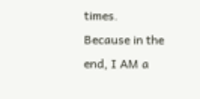times.
Because in the end, I AM a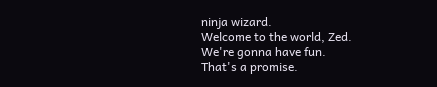ninja wizard.
Welcome to the world, Zed.
We're gonna have fun.
That's a promise.